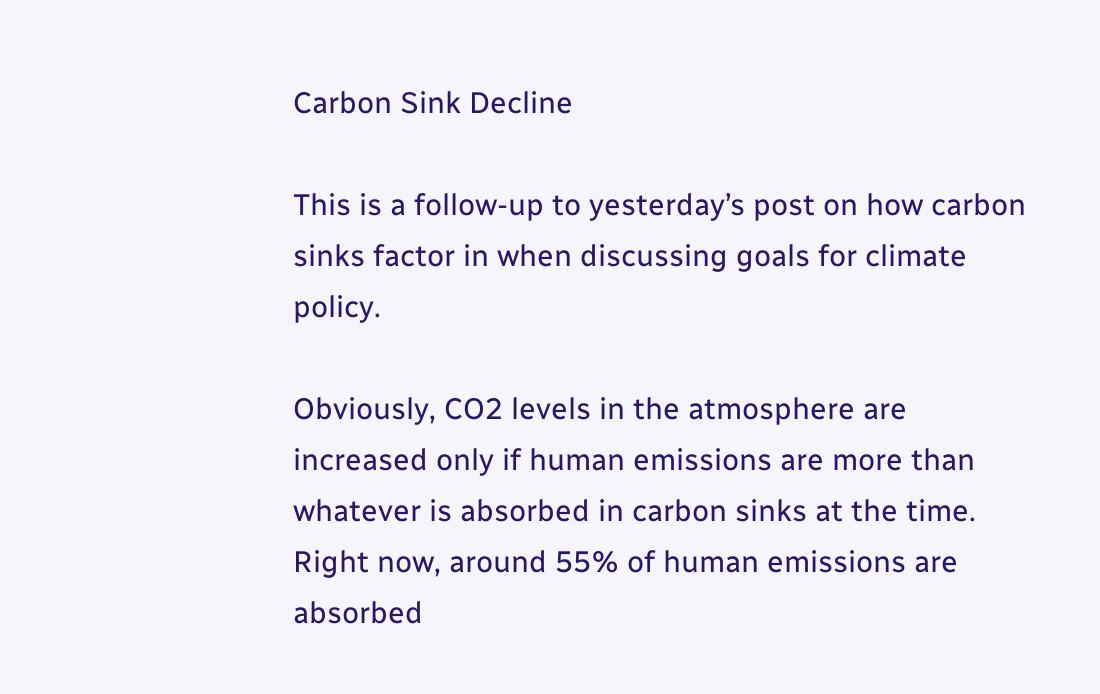Carbon Sink Decline

This is a follow-up to yesterday’s post on how carbon sinks factor in when discussing goals for climate policy.

Obviously, CO2 levels in the atmosphere are increased only if human emissions are more than whatever is absorbed in carbon sinks at the time. Right now, around 55% of human emissions are absorbed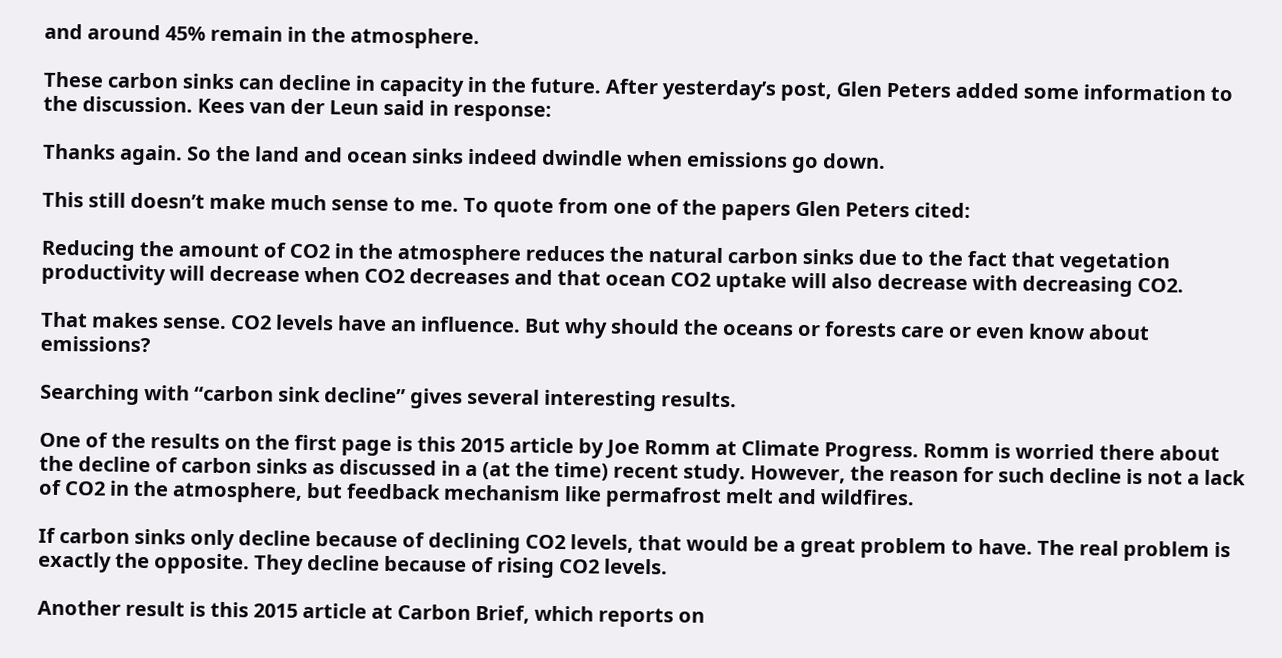and around 45% remain in the atmosphere.

These carbon sinks can decline in capacity in the future. After yesterday’s post, Glen Peters added some information to the discussion. Kees van der Leun said in response:

Thanks again. So the land and ocean sinks indeed dwindle when emissions go down.

This still doesn’t make much sense to me. To quote from one of the papers Glen Peters cited:

Reducing the amount of CO2 in the atmosphere reduces the natural carbon sinks due to the fact that vegetation productivity will decrease when CO2 decreases and that ocean CO2 uptake will also decrease with decreasing CO2.

That makes sense. CO2 levels have an influence. But why should the oceans or forests care or even know about emissions?

Searching with “carbon sink decline” gives several interesting results.

One of the results on the first page is this 2015 article by Joe Romm at Climate Progress. Romm is worried there about the decline of carbon sinks as discussed in a (at the time) recent study. However, the reason for such decline is not a lack of CO2 in the atmosphere, but feedback mechanism like permafrost melt and wildfires.

If carbon sinks only decline because of declining CO2 levels, that would be a great problem to have. The real problem is exactly the opposite. They decline because of rising CO2 levels.

Another result is this 2015 article at Carbon Brief, which reports on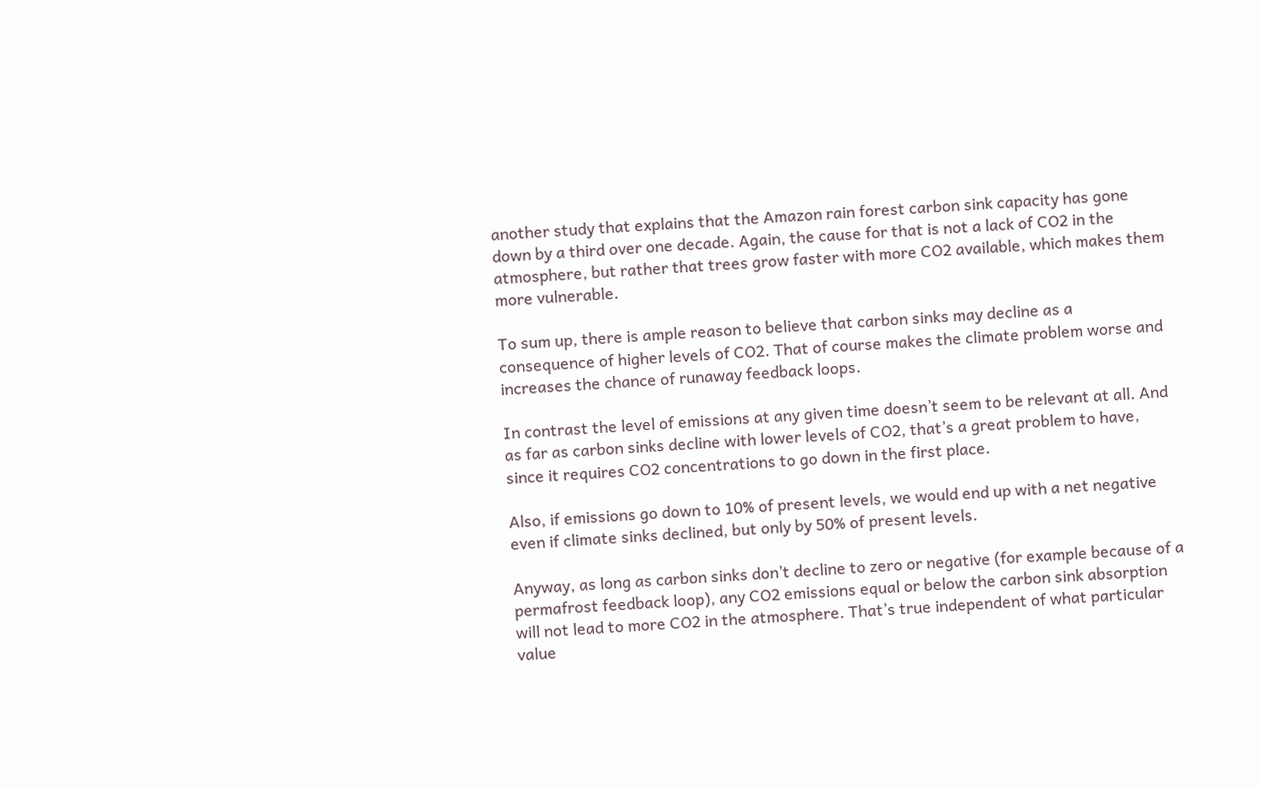another study that explains that the Amazon rain forest carbon sink capacity has gone down by a third over one decade. Again, the cause for that is not a lack of CO2 in the atmosphere, but rather that trees grow faster with more CO2 available, which makes them more vulnerable.

To sum up, there is ample reason to believe that carbon sinks may decline as a consequence of higher levels of CO2. That of course makes the climate problem worse and increases the chance of runaway feedback loops.

In contrast the level of emissions at any given time doesn’t seem to be relevant at all. And as far as carbon sinks decline with lower levels of CO2, that’s a great problem to have, since it requires CO2 concentrations to go down in the first place.

Also, if emissions go down to 10% of present levels, we would end up with a net negative even if climate sinks declined, but only by 50% of present levels.

Anyway, as long as carbon sinks don’t decline to zero or negative (for example because of a permafrost feedback loop), any CO2 emissions equal or below the carbon sink absorption will not lead to more CO2 in the atmosphere. That’s true independent of what particular value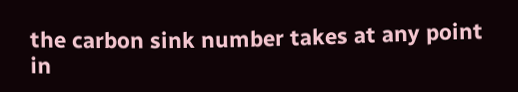the carbon sink number takes at any point in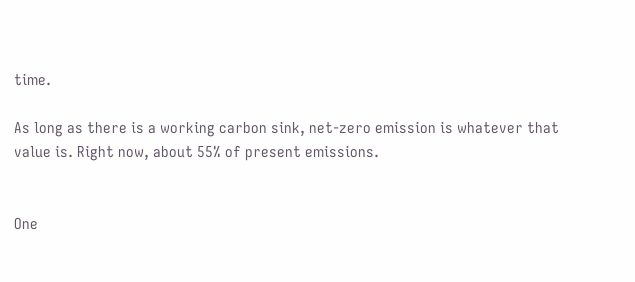time.

As long as there is a working carbon sink, net-zero emission is whatever that value is. Right now, about 55% of present emissions.


One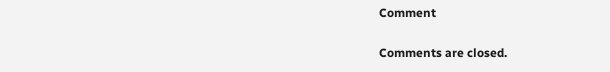Comment

Comments are closed.